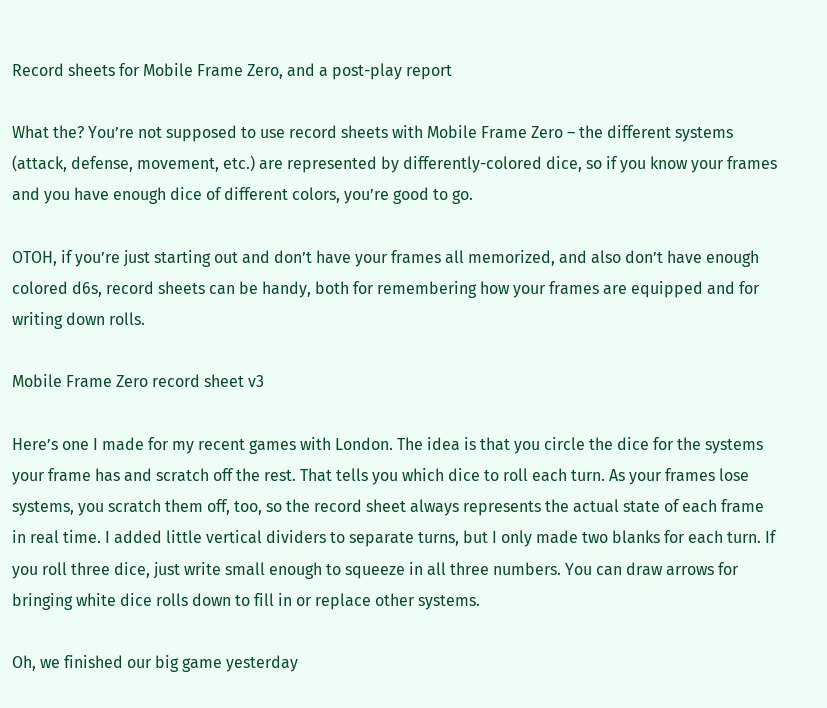Record sheets for Mobile Frame Zero, and a post-play report

What the? You’re not supposed to use record sheets with Mobile Frame Zero – the different systems (attack, defense, movement, etc.) are represented by differently-colored dice, so if you know your frames and you have enough dice of different colors, you’re good to go.

OTOH, if you’re just starting out and don’t have your frames all memorized, and also don’t have enough colored d6s, record sheets can be handy, both for remembering how your frames are equipped and for writing down rolls.

Mobile Frame Zero record sheet v3

Here’s one I made for my recent games with London. The idea is that you circle the dice for the systems your frame has and scratch off the rest. That tells you which dice to roll each turn. As your frames lose systems, you scratch them off, too, so the record sheet always represents the actual state of each frame in real time. I added little vertical dividers to separate turns, but I only made two blanks for each turn. If you roll three dice, just write small enough to squeeze in all three numbers. You can draw arrows for bringing white dice rolls down to fill in or replace other systems.

Oh, we finished our big game yesterday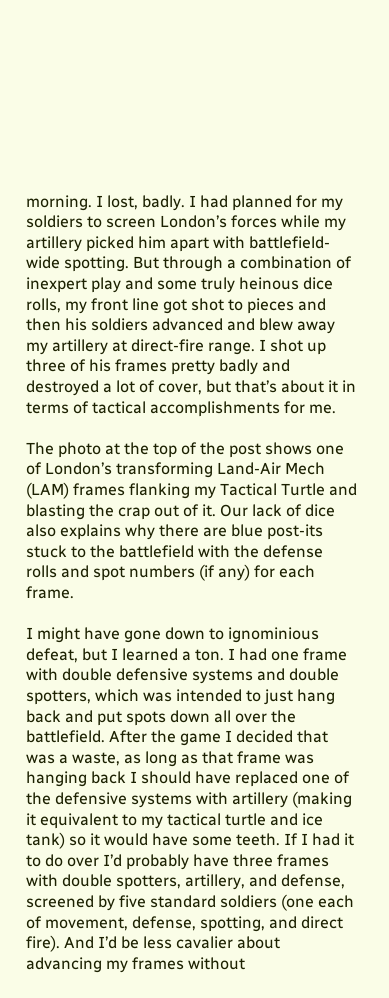morning. I lost, badly. I had planned for my soldiers to screen London’s forces while my artillery picked him apart with battlefield-wide spotting. But through a combination of inexpert play and some truly heinous dice rolls, my front line got shot to pieces and then his soldiers advanced and blew away my artillery at direct-fire range. I shot up three of his frames pretty badly and destroyed a lot of cover, but that’s about it in terms of tactical accomplishments for me.

The photo at the top of the post shows one of London’s transforming Land-Air Mech (LAM) frames flanking my Tactical Turtle and blasting the crap out of it. Our lack of dice also explains why there are blue post-its stuck to the battlefield with the defense rolls and spot numbers (if any) for each frame.

I might have gone down to ignominious defeat, but I learned a ton. I had one frame with double defensive systems and double spotters, which was intended to just hang back and put spots down all over the battlefield. After the game I decided that was a waste, as long as that frame was hanging back I should have replaced one of the defensive systems with artillery (making it equivalent to my tactical turtle and ice tank) so it would have some teeth. If I had it to do over I’d probably have three frames with double spotters, artillery, and defense, screened by five standard soldiers (one each of movement, defense, spotting, and direct fire). And I’d be less cavalier about advancing my frames without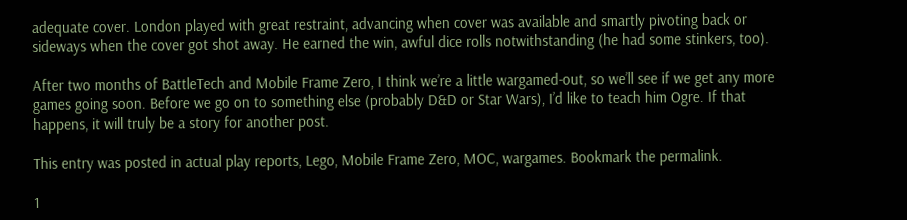adequate cover. London played with great restraint, advancing when cover was available and smartly pivoting back or sideways when the cover got shot away. He earned the win, awful dice rolls notwithstanding (he had some stinkers, too).

After two months of BattleTech and Mobile Frame Zero, I think we’re a little wargamed-out, so we’ll see if we get any more games going soon. Before we go on to something else (probably D&D or Star Wars), I’d like to teach him Ogre. If that happens, it will truly be a story for another post.

This entry was posted in actual play reports, Lego, Mobile Frame Zero, MOC, wargames. Bookmark the permalink.

1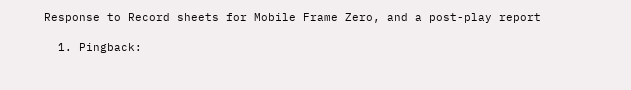Response to Record sheets for Mobile Frame Zero, and a post-play report

  1. Pingback: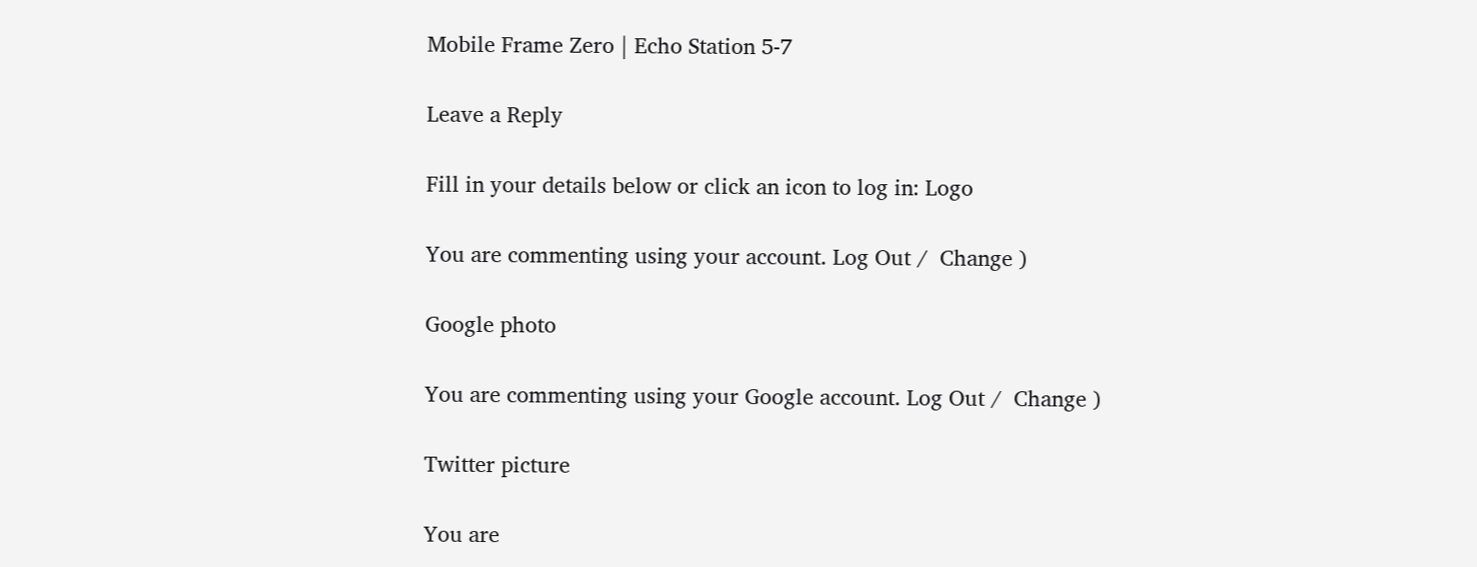Mobile Frame Zero | Echo Station 5-7

Leave a Reply

Fill in your details below or click an icon to log in: Logo

You are commenting using your account. Log Out /  Change )

Google photo

You are commenting using your Google account. Log Out /  Change )

Twitter picture

You are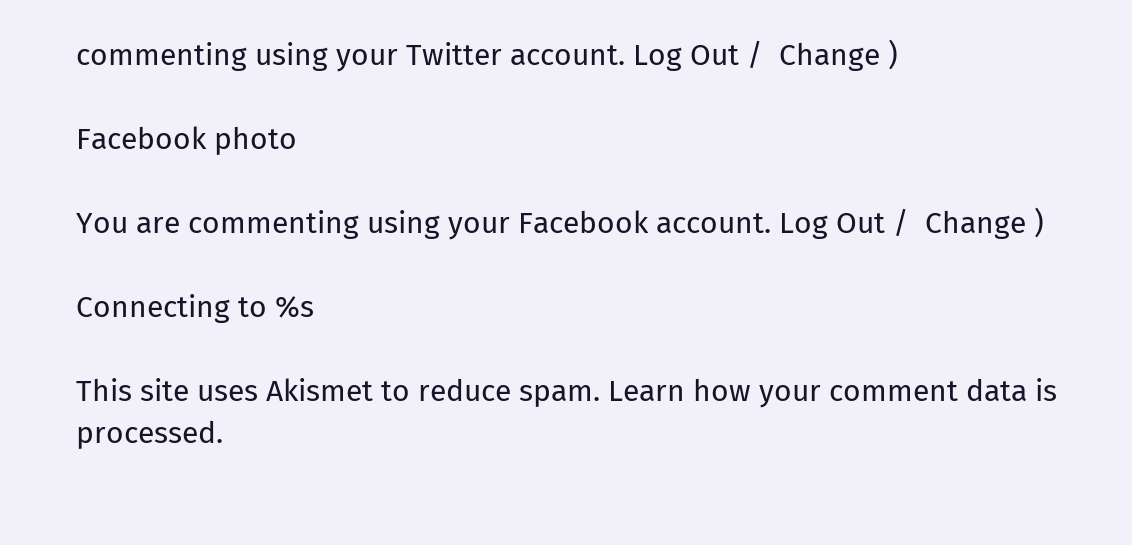commenting using your Twitter account. Log Out /  Change )

Facebook photo

You are commenting using your Facebook account. Log Out /  Change )

Connecting to %s

This site uses Akismet to reduce spam. Learn how your comment data is processed.